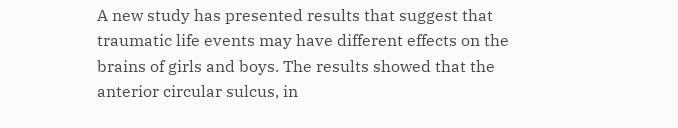A new study has presented results that suggest that traumatic life events may have different effects on the brains of girls and boys. The results showed that the anterior circular sulcus, in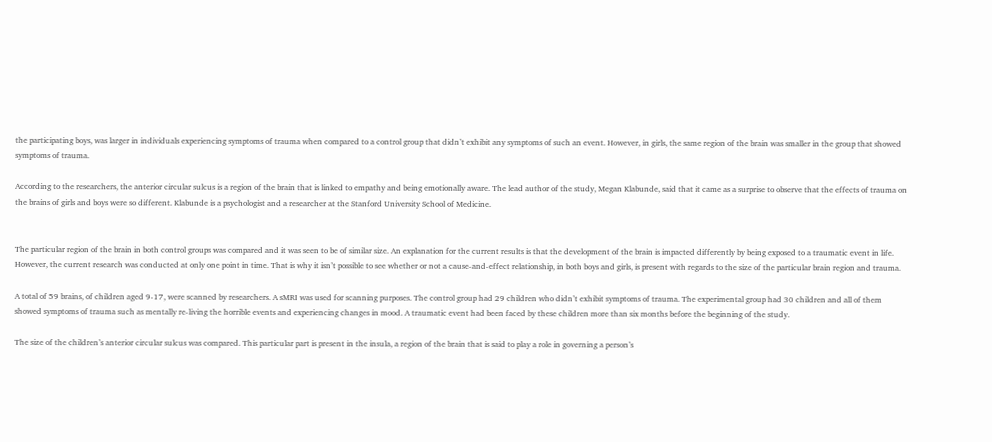the participating boys, was larger in individuals experiencing symptoms of trauma when compared to a control group that didn’t exhibit any symptoms of such an event. However, in girls, the same region of the brain was smaller in the group that showed symptoms of trauma.

According to the researchers, the anterior circular sulcus is a region of the brain that is linked to empathy and being emotionally aware. The lead author of the study, Megan Klabunde, said that it came as a surprise to observe that the effects of trauma on the brains of girls and boys were so different. Klabunde is a psychologist and a researcher at the Stanford University School of Medicine.


The particular region of the brain in both control groups was compared and it was seen to be of similar size. An explanation for the current results is that the development of the brain is impacted differently by being exposed to a traumatic event in life. However, the current research was conducted at only one point in time. That is why it isn’t possible to see whether or not a cause-and-effect relationship, in both boys and girls, is present with regards to the size of the particular brain region and trauma.

A total of 59 brains, of children aged 9-17, were scanned by researchers. A sMRI was used for scanning purposes. The control group had 29 children who didn’t exhibit symptoms of trauma. The experimental group had 30 children and all of them showed symptoms of trauma such as mentally re-living the horrible events and experiencing changes in mood. A traumatic event had been faced by these children more than six months before the beginning of the study.

The size of the children’s anterior circular sulcus was compared. This particular part is present in the insula, a region of the brain that is said to play a role in governing a person’s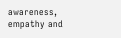awareness, empathy and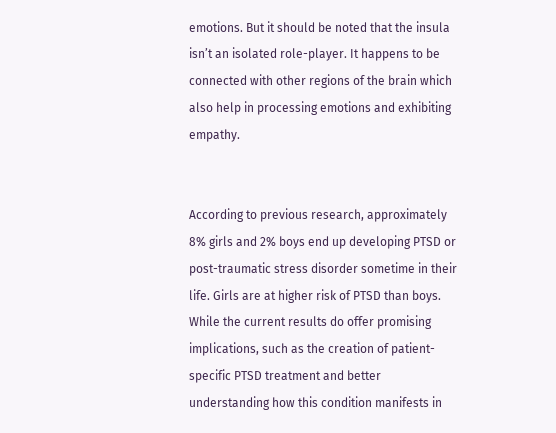emotions. But it should be noted that the insula isn’t an isolated role-player. It happens to be connected with other regions of the brain which also help in processing emotions and exhibiting empathy.


According to previous research, approximately 8% girls and 2% boys end up developing PTSD or post-traumatic stress disorder sometime in their life. Girls are at higher risk of PTSD than boys. While the current results do offer promising implications, such as the creation of patient-specific PTSD treatment and better understanding how this condition manifests in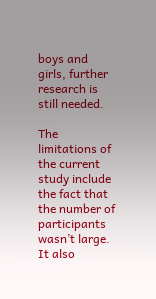boys and girls, further research is still needed.

The limitations of the current study include the fact that the number of participants wasn’t large. It also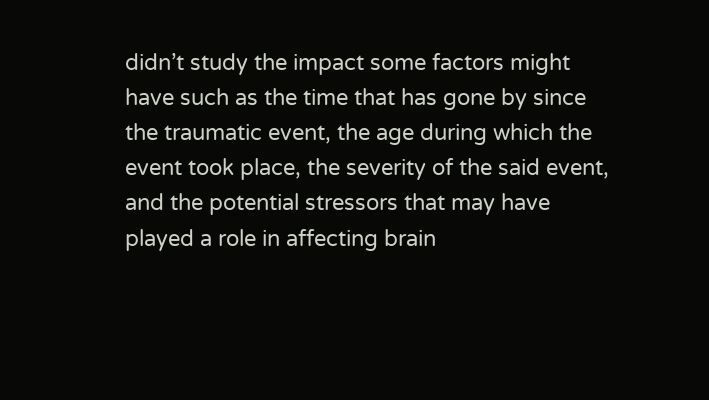didn’t study the impact some factors might have such as the time that has gone by since the traumatic event, the age during which the event took place, the severity of the said event, and the potential stressors that may have played a role in affecting brain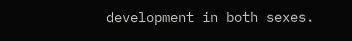development in both sexes.